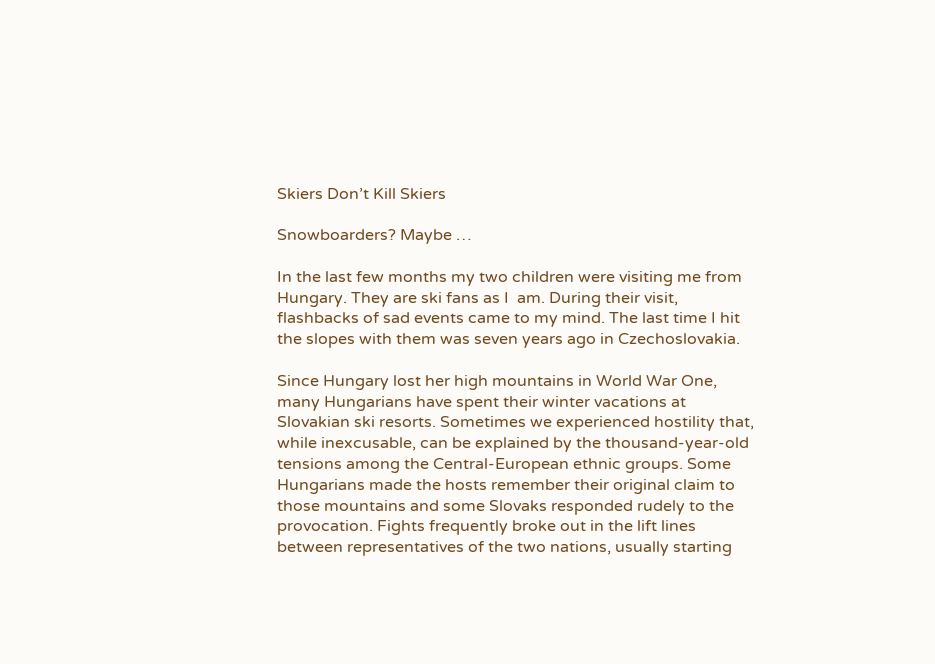Skiers Don’t Kill Skiers

Snowboarders? Maybe …

In the last few months my two children were visiting me from Hungary. They are ski fans as I  am. During their visit, flashbacks of sad events came to my mind. The last time I hit the slopes with them was seven years ago in Czechoslovakia.

Since Hungary lost her high mountains in World War One, many Hungarians have spent their winter vacations at Slovakian ski resorts. Sometimes we experienced hostility that, while inexcusable, can be explained by the thousand-year-old tensions among the Central-European ethnic groups. Some Hungarians made the hosts remember their original claim to those mountains and some Slovaks responded rudely to the provocation. Fights frequently broke out in the lift lines between representatives of the two nations, usually starting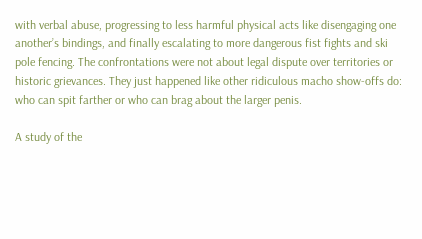with verbal abuse, progressing to less harmful physical acts like disengaging one another’s bindings, and finally escalating to more dangerous fist fights and ski pole fencing. The confrontations were not about legal dispute over territories or historic grievances. They just happened like other ridiculous macho show-offs do: who can spit farther or who can brag about the larger penis.

A study of the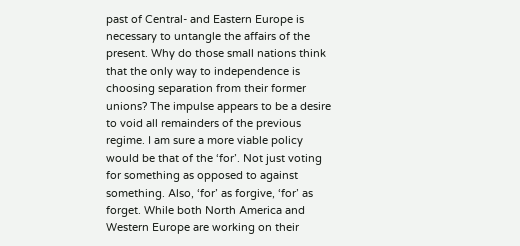past of Central- and Eastern Europe is necessary to untangle the affairs of the present. Why do those small nations think that the only way to independence is choosing separation from their former unions? The impulse appears to be a desire to void all remainders of the previous regime. I am sure a more viable policy would be that of the ‘for’. Not just voting for something as opposed to against something. Also, ‘for’ as forgive, ‘for’ as forget. While both North America and Western Europe are working on their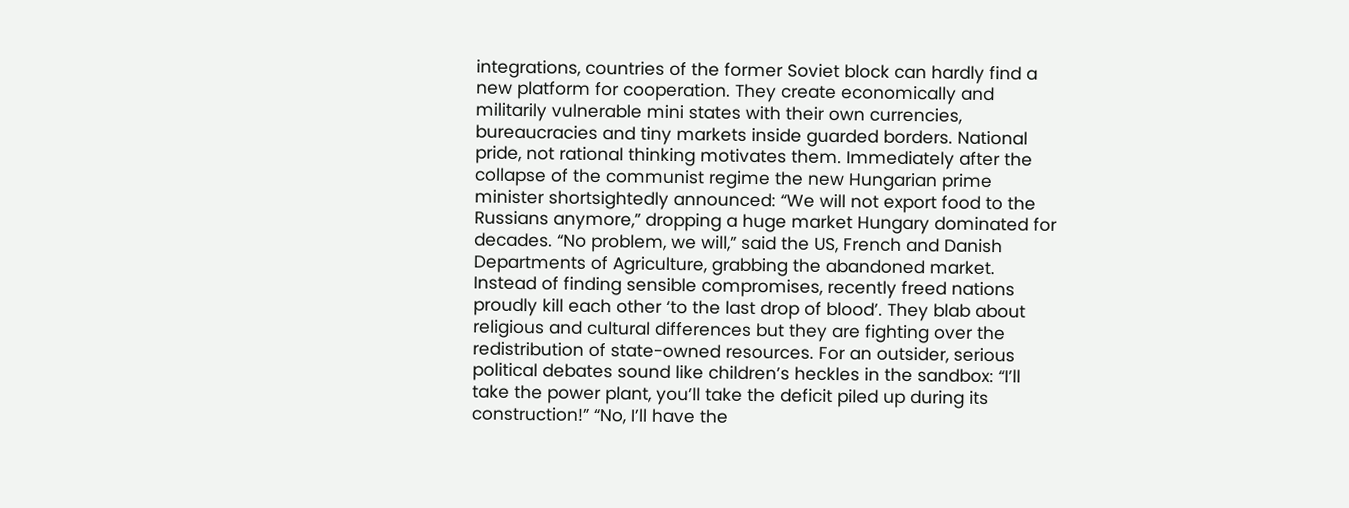integrations, countries of the former Soviet block can hardly find a new platform for cooperation. They create economically and militarily vulnerable mini states with their own currencies, bureaucracies and tiny markets inside guarded borders. National pride, not rational thinking motivates them. Immediately after the collapse of the communist regime the new Hungarian prime minister shortsightedly announced: “We will not export food to the Russians anymore,” dropping a huge market Hungary dominated for decades. “No problem, we will,” said the US, French and Danish Departments of Agriculture, grabbing the abandoned market. Instead of finding sensible compromises, recently freed nations proudly kill each other ‘to the last drop of blood’. They blab about religious and cultural differences but they are fighting over the redistribution of state-owned resources. For an outsider, serious political debates sound like children’s heckles in the sandbox: “I’ll take the power plant, you’ll take the deficit piled up during its construction!” “No, I’ll have the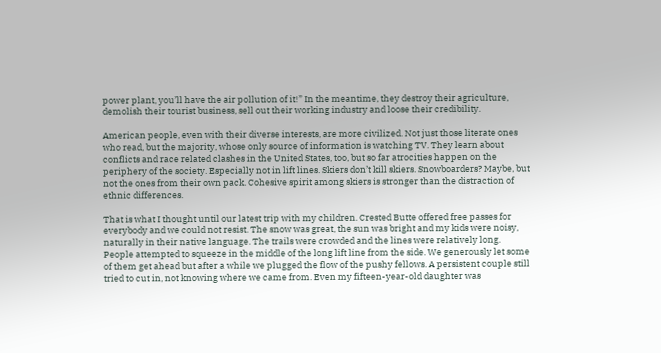power plant, you’ll have the air pollution of it!” In the meantime, they destroy their agriculture, demolish their tourist business, sell out their working industry and loose their credibility.

American people, even with their diverse interests, are more civilized. Not just those literate ones who read, but the majority, whose only source of information is watching TV. They learn about conflicts and race related clashes in the United States, too, but so far atrocities happen on the periphery of the society. Especially not in lift lines. Skiers don’t kill skiers. Snowboarders? Maybe, but not the ones from their own pack. Cohesive spirit among skiers is stronger than the distraction of ethnic differences.

That is what I thought until our latest trip with my children. Crested Butte offered free passes for everybody and we could not resist. The snow was great, the sun was bright and my kids were noisy, naturally in their native language. The trails were crowded and the lines were relatively long. People attempted to squeeze in the middle of the long lift line from the side. We generously let some of them get ahead but after a while we plugged the flow of the pushy fellows. A persistent couple still tried to cut in, not knowing where we came from. Even my fifteen-year-old daughter was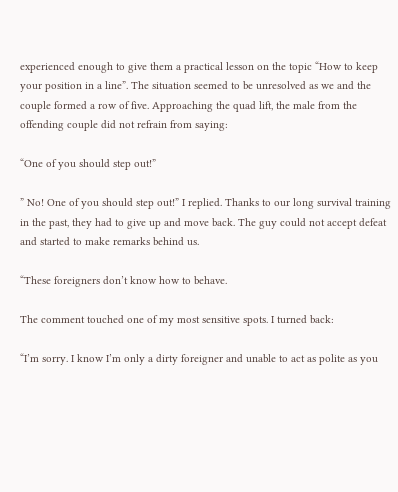experienced enough to give them a practical lesson on the topic “How to keep your position in a line”. The situation seemed to be unresolved as we and the couple formed a row of five. Approaching the quad lift, the male from the offending couple did not refrain from saying:

“One of you should step out!”

” No! One of you should step out!” I replied. Thanks to our long survival training in the past, they had to give up and move back. The guy could not accept defeat and started to make remarks behind us.

“These foreigners don’t know how to behave.

The comment touched one of my most sensitive spots. I turned back:

“I’m sorry. I know I’m only a dirty foreigner and unable to act as polite as you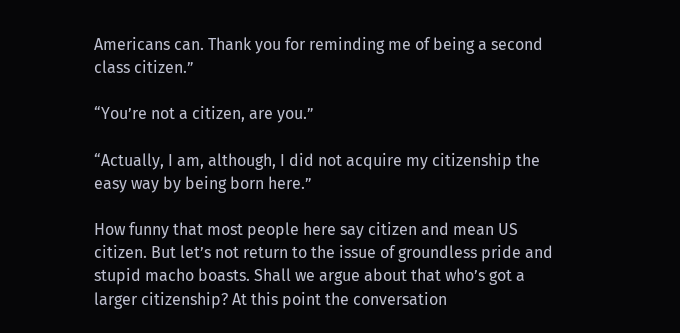Americans can. Thank you for reminding me of being a second class citizen.”

“You’re not a citizen, are you.”

“Actually, I am, although, I did not acquire my citizenship the easy way by being born here.”

How funny that most people here say citizen and mean US citizen. But let’s not return to the issue of groundless pride and stupid macho boasts. Shall we argue about that who’s got a larger citizenship? At this point the conversation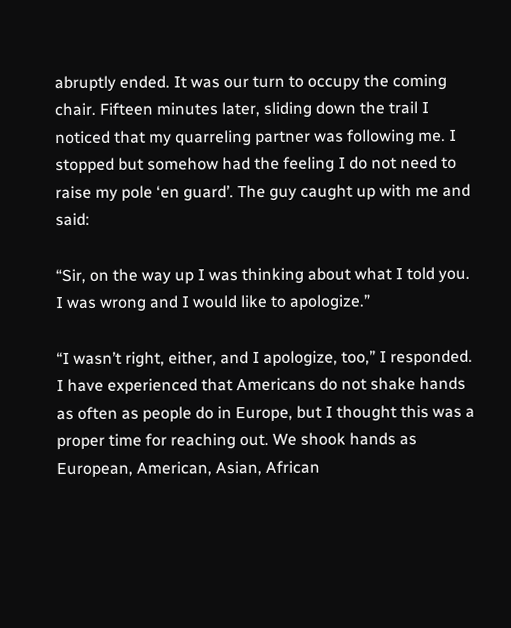abruptly ended. It was our turn to occupy the coming chair. Fifteen minutes later, sliding down the trail I noticed that my quarreling partner was following me. I stopped but somehow had the feeling I do not need to raise my pole ‘en guard’. The guy caught up with me and said:

“Sir, on the way up I was thinking about what I told you. I was wrong and I would like to apologize.”

“I wasn’t right, either, and I apologize, too,” I responded. I have experienced that Americans do not shake hands as often as people do in Europe, but I thought this was a proper time for reaching out. We shook hands as European, American, Asian, African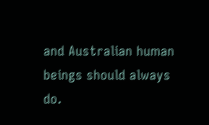and Australian human beings should always do.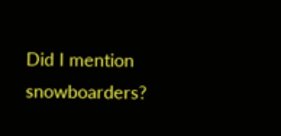Did I mention snowboarders?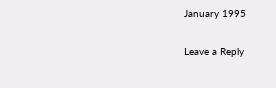January 1995

Leave a Reply